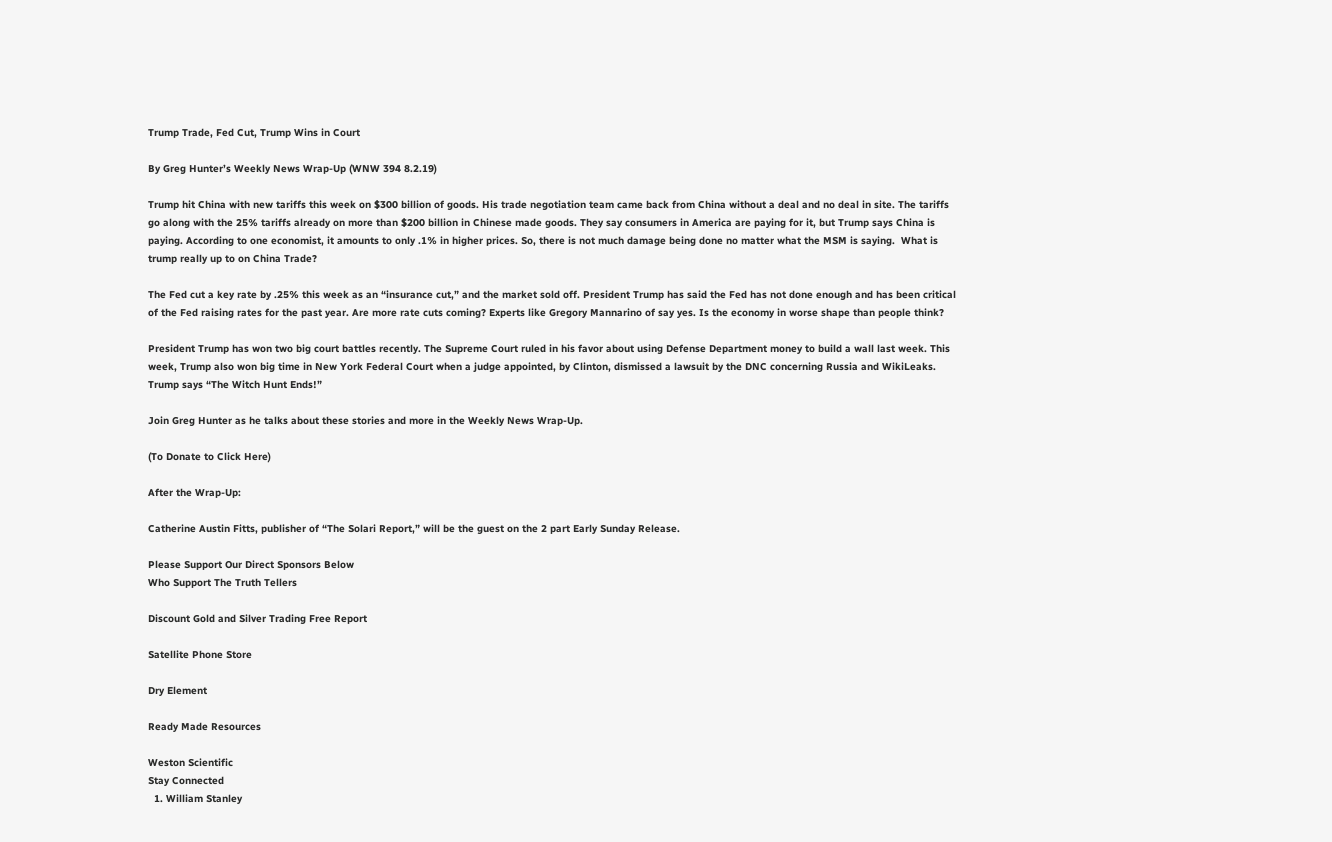Trump Trade, Fed Cut, Trump Wins in Court

By Greg Hunter’s Weekly News Wrap-Up (WNW 394 8.2.19)

Trump hit China with new tariffs this week on $300 billion of goods. His trade negotiation team came back from China without a deal and no deal in site. The tariffs go along with the 25% tariffs already on more than $200 billion in Chinese made goods. They say consumers in America are paying for it, but Trump says China is paying. According to one economist, it amounts to only .1% in higher prices. So, there is not much damage being done no matter what the MSM is saying.  What is trump really up to on China Trade?

The Fed cut a key rate by .25% this week as an “insurance cut,” and the market sold off. President Trump has said the Fed has not done enough and has been critical of the Fed raising rates for the past year. Are more rate cuts coming? Experts like Gregory Mannarino of say yes. Is the economy in worse shape than people think?

President Trump has won two big court battles recently. The Supreme Court ruled in his favor about using Defense Department money to build a wall last week. This week, Trump also won big time in New York Federal Court when a judge appointed, by Clinton, dismissed a lawsuit by the DNC concerning Russia and WikiLeaks. Trump says “The Witch Hunt Ends!”

Join Greg Hunter as he talks about these stories and more in the Weekly News Wrap-Up.

(To Donate to Click Here)

After the Wrap-Up:

Catherine Austin Fitts, publisher of “The Solari Report,” will be the guest on the 2 part Early Sunday Release.

Please Support Our Direct Sponsors Below
Who Support The Truth Tellers

Discount Gold and Silver Trading Free Report

Satellite Phone Store

Dry Element

Ready Made Resources

Weston Scientific
Stay Connected
  1. William Stanley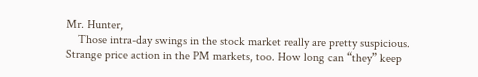Mr. Hunter,
    Those intra-day swings in the stock market really are pretty suspicious. Strange price action in the PM markets, too. How long can “they” keep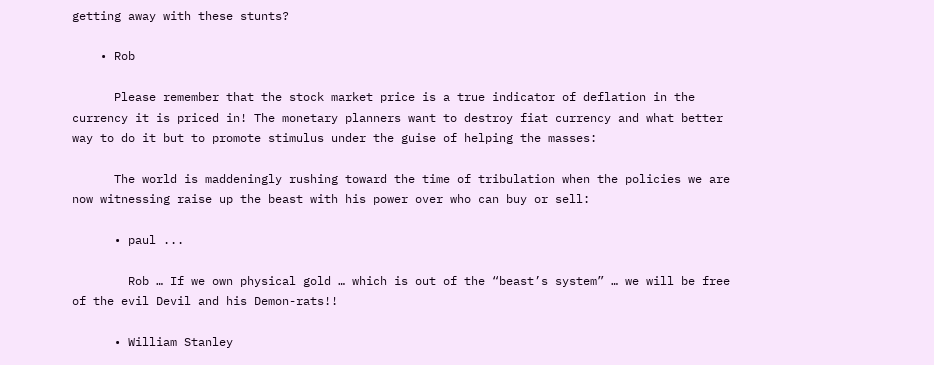getting away with these stunts?

    • Rob

      Please remember that the stock market price is a true indicator of deflation in the currency it is priced in! The monetary planners want to destroy fiat currency and what better way to do it but to promote stimulus under the guise of helping the masses:

      The world is maddeningly rushing toward the time of tribulation when the policies we are now witnessing raise up the beast with his power over who can buy or sell:

      • paul ...

        Rob … If we own physical gold … which is out of the “beast’s system” … we will be free of the evil Devil and his Demon-rats!!

      • William Stanley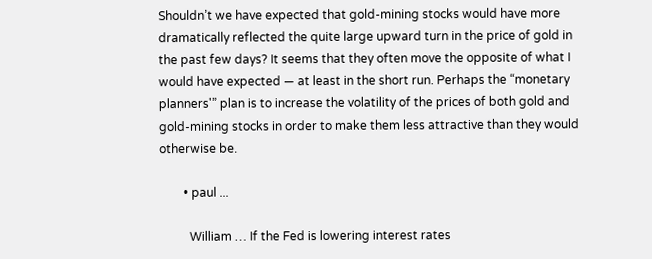Shouldn’t we have expected that gold-mining stocks would have more dramatically reflected the quite large upward turn in the price of gold in the past few days? It seems that they often move the opposite of what I would have expected — at least in the short run. Perhaps the “monetary planners'” plan is to increase the volatility of the prices of both gold and gold-mining stocks in order to make them less attractive than they would otherwise be.

        • paul ...

          William … If the Fed is lowering interest rates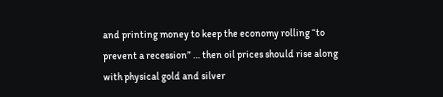and printing money to keep the economy rolling “to prevent a recession” … then oil prices should rise along with physical gold and silver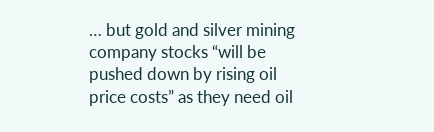… but gold and silver mining company stocks “will be pushed down by rising oil price costs” as they need oil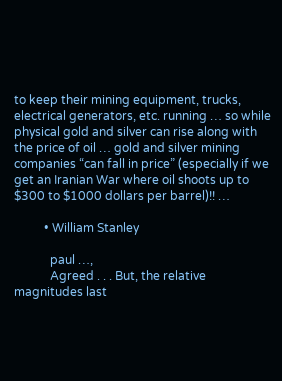to keep their mining equipment, trucks, electrical generators, etc. running … so while physical gold and silver can rise along with the price of oil … gold and silver mining companies “can fall in price” (especially if we get an Iranian War where oil shoots up to $300 to $1000 dollars per barrel)!! …

          • William Stanley

            paul …,
            Agreed . . . But, the relative magnitudes last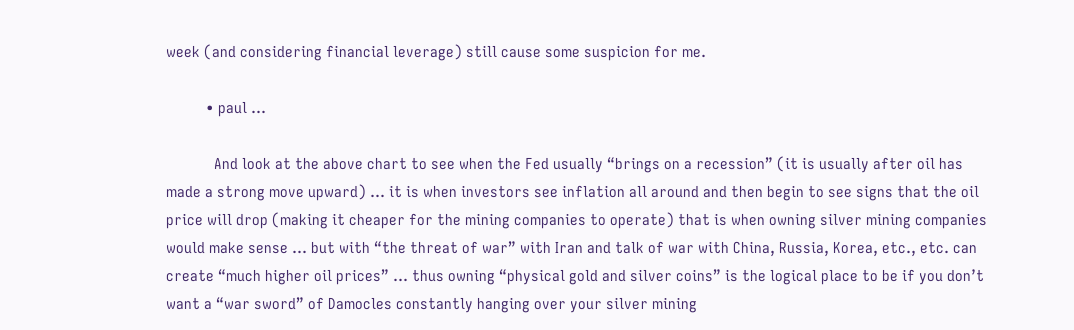week (and considering financial leverage) still cause some suspicion for me.

          • paul ...

            And look at the above chart to see when the Fed usually “brings on a recession” (it is usually after oil has made a strong move upward) … it is when investors see inflation all around and then begin to see signs that the oil price will drop (making it cheaper for the mining companies to operate) that is when owning silver mining companies would make sense … but with “the threat of war” with Iran and talk of war with China, Russia, Korea, etc., etc. can create “much higher oil prices” … thus owning “physical gold and silver coins” is the logical place to be if you don’t want a “war sword” of Damocles constantly hanging over your silver mining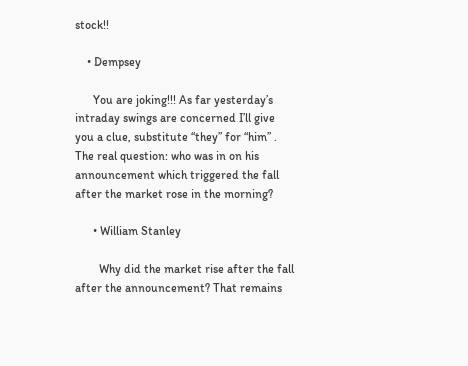stock!!

    • Dempsey

      You are joking!!! As far yesterday’s intraday swings are concerned I’ll give you a clue, substitute “they” for “him” . The real question: who was in on his announcement which triggered the fall after the market rose in the morning?

      • William Stanley

        Why did the market rise after the fall after the announcement? That remains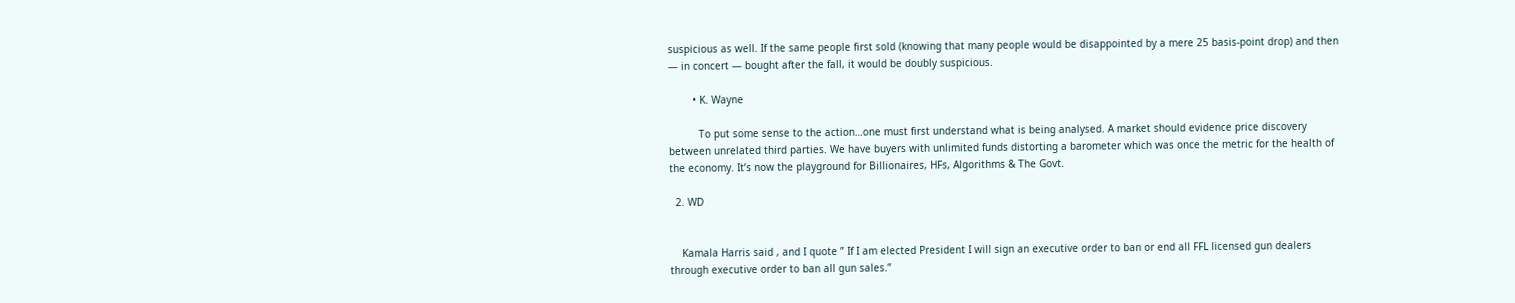suspicious as well. If the same people first sold (knowing that many people would be disappointed by a mere 25 basis-point drop) and then — in concert — bought after the fall, it would be doubly suspicious.

        • K. Wayne

          To put some sense to the action…one must first understand what is being analysed. A market should evidence price discovery between unrelated third parties. We have buyers with unlimited funds distorting a barometer which was once the metric for the health of the economy. It’s now the playground for Billionaires, HFs, Algorithms & The Govt.

  2. WD


    Kamala Harris said , and I quote ” If I am elected President I will sign an executive order to ban or end all FFL licensed gun dealers through executive order to ban all gun sales.”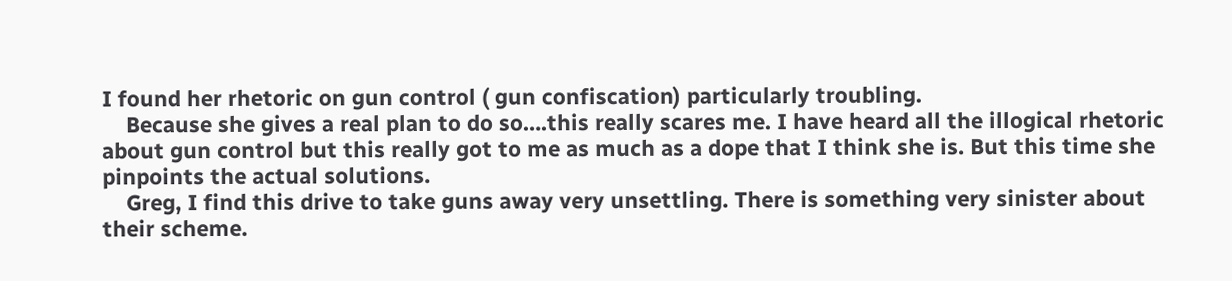I found her rhetoric on gun control ( gun confiscation) particularly troubling.
    Because she gives a real plan to do so….this really scares me. I have heard all the illogical rhetoric about gun control but this really got to me as much as a dope that I think she is. But this time she pinpoints the actual solutions.
    Greg, I find this drive to take guns away very unsettling. There is something very sinister about their scheme.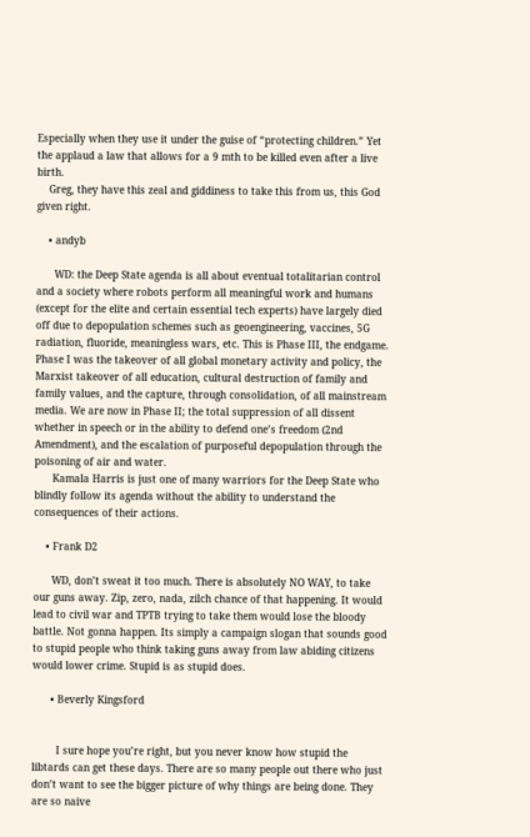Especially when they use it under the guise of “protecting children.” Yet the applaud a law that allows for a 9 mth to be killed even after a live birth.
    Greg, they have this zeal and giddiness to take this from us, this God given right.

    • andyb

      WD: the Deep State agenda is all about eventual totalitarian control and a society where robots perform all meaningful work and humans (except for the elite and certain essential tech experts) have largely died off due to depopulation schemes such as geoengineering, vaccines, 5G radiation, fluoride, meaningless wars, etc. This is Phase III, the endgame. Phase I was the takeover of all global monetary activity and policy, the Marxist takeover of all education, cultural destruction of family and family values, and the capture, through consolidation, of all mainstream media. We are now in Phase II; the total suppression of all dissent whether in speech or in the ability to defend one’s freedom (2nd Amendment), and the escalation of purposeful depopulation through the poisoning of air and water.
      Kamala Harris is just one of many warriors for the Deep State who blindly follow its agenda without the ability to understand the consequences of their actions.

    • Frank D2

      WD, don’t sweat it too much. There is absolutely NO WAY, to take our guns away. Zip, zero, nada, zilch chance of that happening. It would lead to civil war and TPTB trying to take them would lose the bloody battle. Not gonna happen. Its simply a campaign slogan that sounds good to stupid people who think taking guns away from law abiding citizens would lower crime. Stupid is as stupid does.

      • Beverly Kingsford


        I sure hope you’re right, but you never know how stupid the libtards can get these days. There are so many people out there who just don’t want to see the bigger picture of why things are being done. They are so naive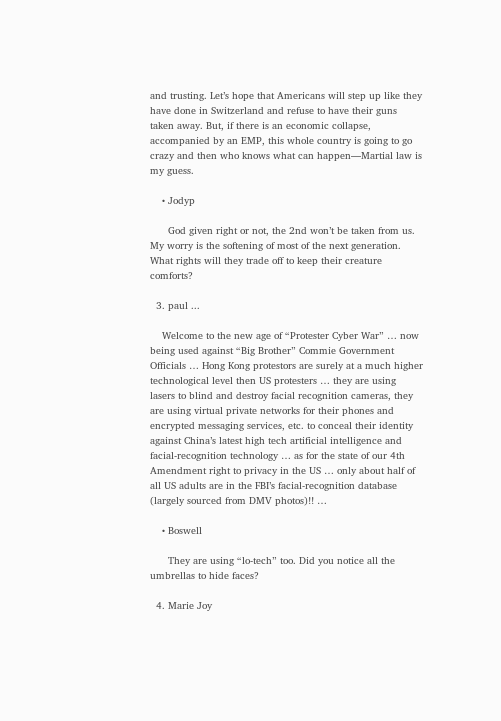and trusting. Let’s hope that Americans will step up like they have done in Switzerland and refuse to have their guns taken away. But, if there is an economic collapse, accompanied by an EMP, this whole country is going to go crazy and then who knows what can happen—Martial law is my guess.

    • Jodyp

      God given right or not, the 2nd won’t be taken from us. My worry is the softening of most of the next generation. What rights will they trade off to keep their creature comforts?

  3. paul ...

    Welcome to the new age of “Protester Cyber War” … now being used against “Big Brother” Commie Government Officials … Hong Kong protestors are surely at a much higher technological level then US protesters … they are using lasers to blind and destroy facial recognition cameras, they are using virtual private networks for their phones and encrypted messaging services, etc. to conceal their identity against China’s latest high tech artificial intelligence and facial-recognition technology … as for the state of our 4th Amendment right to privacy in the US … only about half of all US adults are in the FBI’s facial-recognition database (largely sourced from DMV photos)!! …

    • Boswell

      They are using “lo-tech” too. Did you notice all the umbrellas to hide faces?

  4. Marie Joy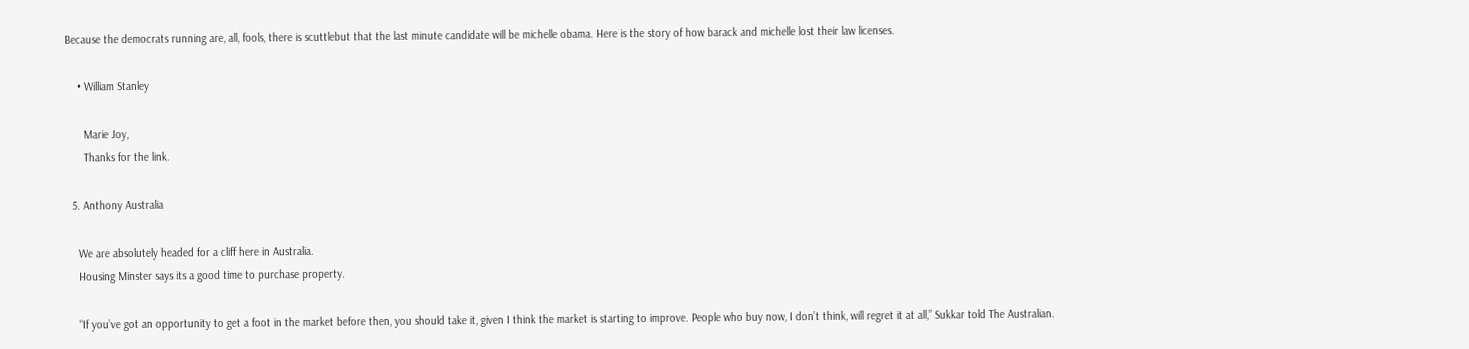Because the democrats running are, all, fools, there is scuttlebut that the last minute candidate will be michelle obama. Here is the story of how barack and michelle lost their law licenses.

    • William Stanley

      Marie Joy,
      Thanks for the link.

  5. Anthony Australia

    We are absolutely headed for a cliff here in Australia.
    Housing Minster says its a good time to purchase property.

    “If you’ve got an opportunity to get a foot in the market before then, you should take it, given I think the market is starting to improve. People who buy now, I don’t think, will regret it at all,” Sukkar told The Australian.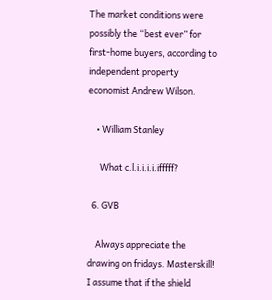The market conditions were possibly the “best ever” for first-home buyers, according to independent property economist Andrew Wilson.

    • William Stanley

      What c.l.i.i.i.i.ifffff?

  6. GVB

    Always appreciate the drawing on fridays. Masterskill! I assume that if the shield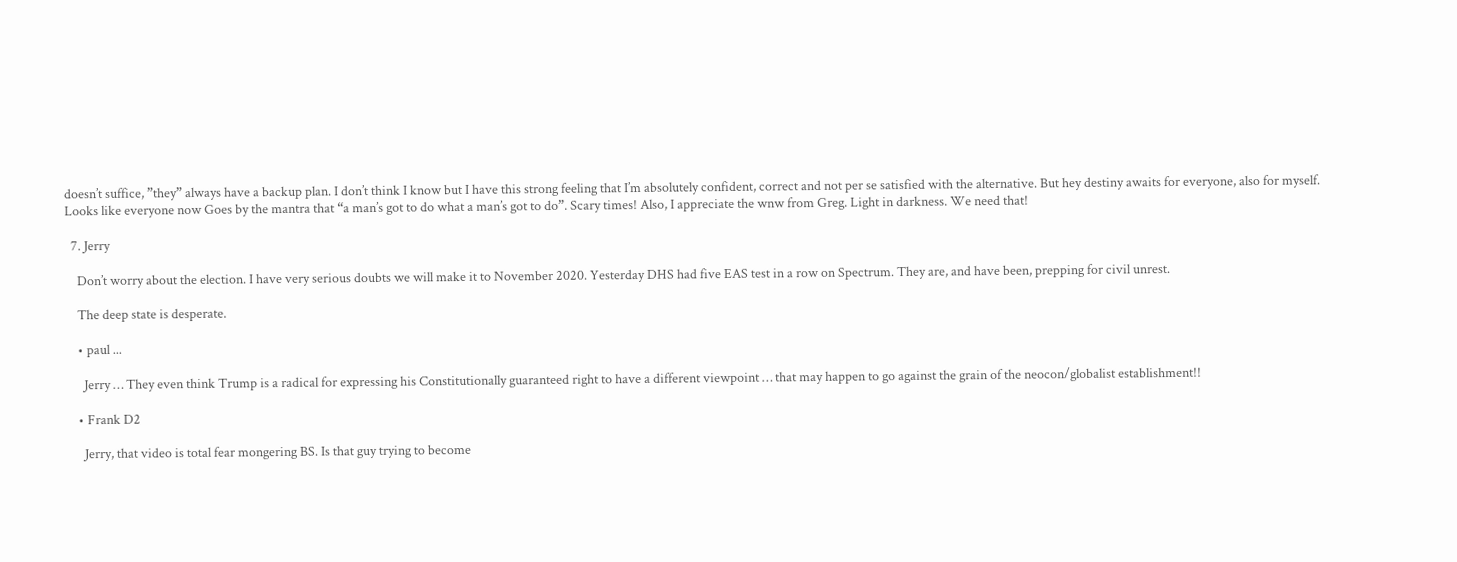doesn’t suffice, ”they” always have a backup plan. I don’t think I know but I have this strong feeling that I’m absolutely confident, correct and not per se satisfied with the alternative. But hey destiny awaits for everyone, also for myself. Looks like everyone now Goes by the mantra that “a man’s got to do what a man’s got to do”. Scary times! Also, I appreciate the wnw from Greg. Light in darkness. We need that!

  7. Jerry

    Don’t worry about the election. I have very serious doubts we will make it to November 2020. Yesterday DHS had five EAS test in a row on Spectrum. They are, and have been, prepping for civil unrest.

    The deep state is desperate.

    • paul ...

      Jerry … They even think Trump is a radical for expressing his Constitutionally guaranteed right to have a different viewpoint … that may happen to go against the grain of the neocon/globalist establishment!!

    • Frank D2

      Jerry, that video is total fear mongering BS. Is that guy trying to become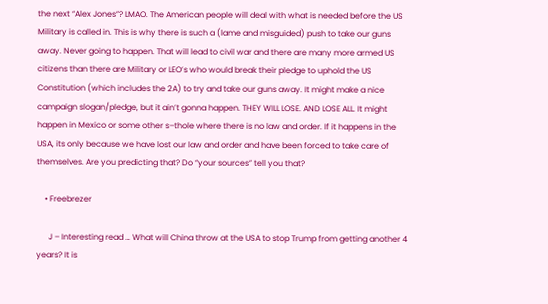the next “Alex Jones”? LMAO. The American people will deal with what is needed before the US Military is called in. This is why there is such a (lame and misguided) push to take our guns away. Never going to happen. That will lead to civil war and there are many more armed US citizens than there are Military or LEO’s who would break their pledge to uphold the US Constitution (which includes the 2A) to try and take our guns away. It might make a nice campaign slogan/pledge, but it ain’t gonna happen. THEY WILL LOSE. AND LOSE ALL. It might happen in Mexico or some other s–thole where there is no law and order. If it happens in the USA, its only because we have lost our law and order and have been forced to take care of themselves. Are you predicting that? Do “your sources” tell you that?

    • Freebrezer

      J – Interesting read … What will China throw at the USA to stop Trump from getting another 4 years? It is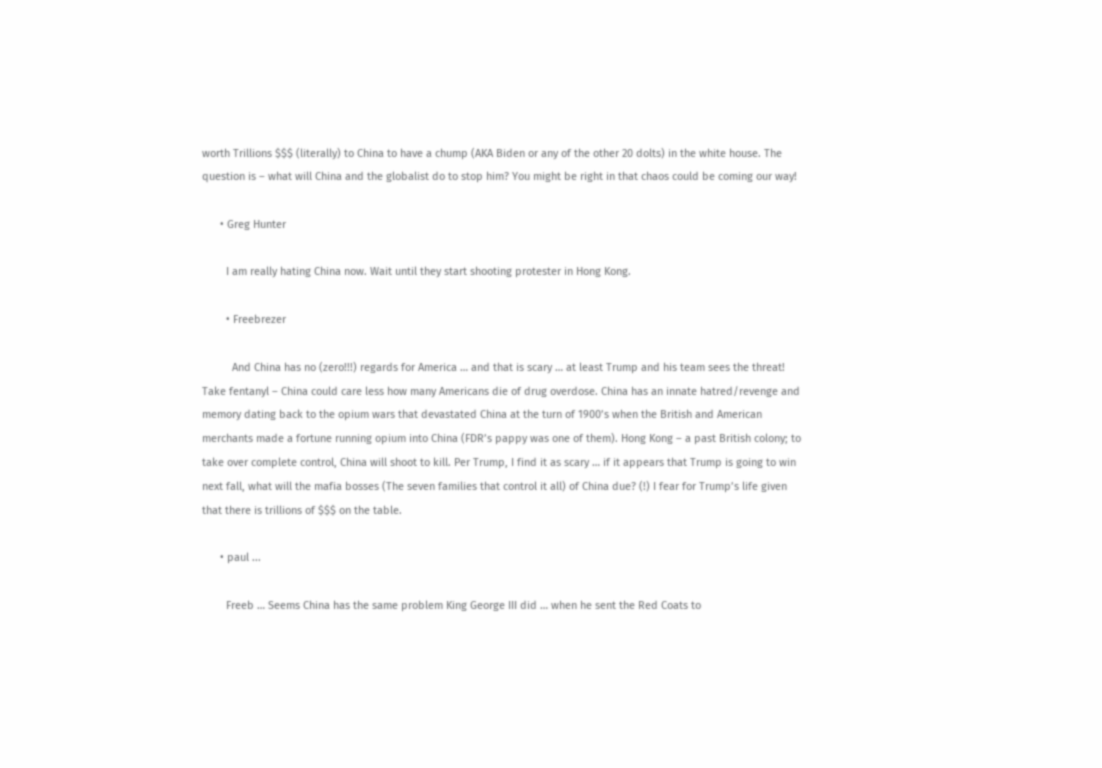worth Trillions $$$ (literally) to China to have a chump (AKA Biden or any of the other 20 dolts) in the white house. The question is – what will China and the globalist do to stop him? You might be right in that chaos could be coming our way!

      • Greg Hunter

        I am really hating China now. Wait until they start shooting protester in Hong Kong.

        • Freebrezer

          And China has no (zero!!!) regards for America … and that is scary … at least Trump and his team sees the threat! Take fentanyl – China could care less how many Americans die of drug overdose. China has an innate hatred/revenge and memory dating back to the opium wars that devastated China at the turn of 1900’s when the British and American merchants made a fortune running opium into China (FDR’s pappy was one of them). Hong Kong – a past British colony; to take over complete control, China will shoot to kill. Per Trump, I find it as scary … if it appears that Trump is going to win next fall, what will the mafia bosses (The seven families that control it all) of China due? (!) I fear for Trump’s life given that there is trillions of $$$ on the table.

      • paul ...

        Freeb … Seems China has the same problem King George III did … when he sent the Red Coats to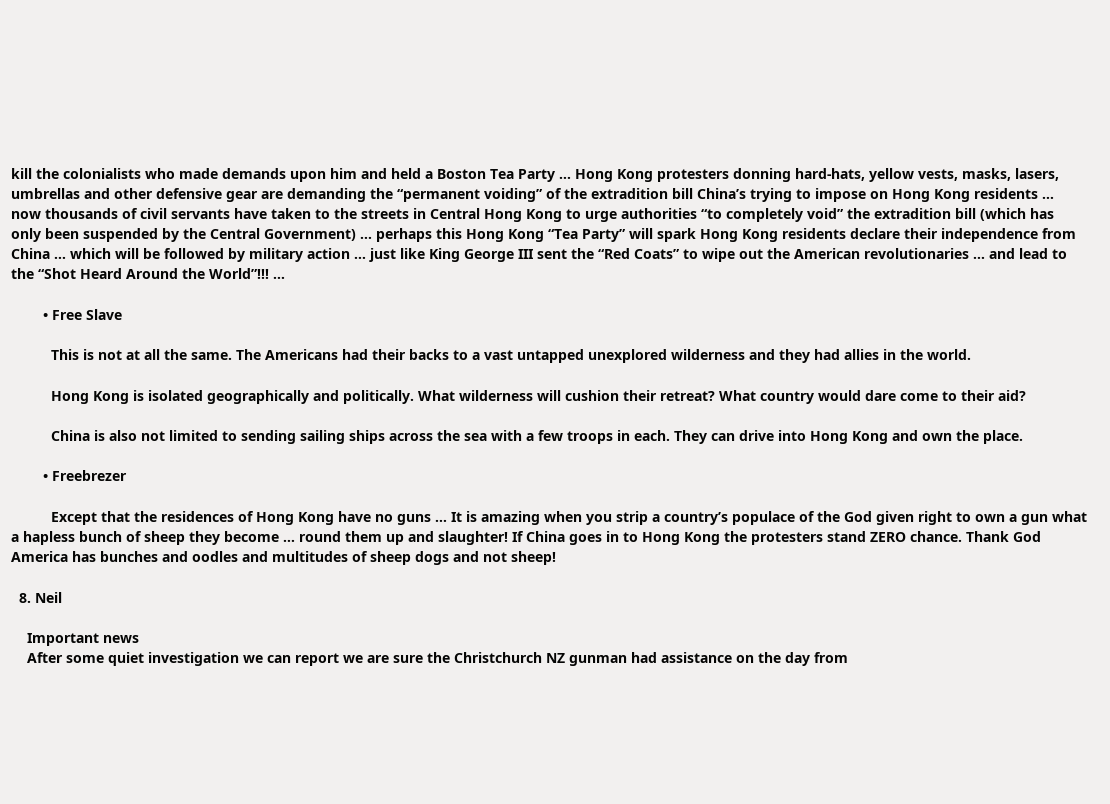kill the colonialists who made demands upon him and held a Boston Tea Party … Hong Kong protesters donning hard-hats, yellow vests, masks, lasers, umbrellas and other defensive gear are demanding the “permanent voiding” of the extradition bill China’s trying to impose on Hong Kong residents … now thousands of civil servants have taken to the streets in Central Hong Kong to urge authorities “to completely void” the extradition bill (which has only been suspended by the Central Government) … perhaps this Hong Kong “Tea Party” will spark Hong Kong residents declare their independence from China … which will be followed by military action … just like King George III sent the “Red Coats” to wipe out the American revolutionaries … and lead to the “Shot Heard Around the World”!!! …

        • Free Slave

          This is not at all the same. The Americans had their backs to a vast untapped unexplored wilderness and they had allies in the world.

          Hong Kong is isolated geographically and politically. What wilderness will cushion their retreat? What country would dare come to their aid?

          China is also not limited to sending sailing ships across the sea with a few troops in each. They can drive into Hong Kong and own the place.

        • Freebrezer

          Except that the residences of Hong Kong have no guns … It is amazing when you strip a country’s populace of the God given right to own a gun what a hapless bunch of sheep they become … round them up and slaughter! If China goes in to Hong Kong the protesters stand ZERO chance. Thank God America has bunches and oodles and multitudes of sheep dogs and not sheep!

  8. Neil

    Important news
    After some quiet investigation we can report we are sure the Christchurch NZ gunman had assistance on the day from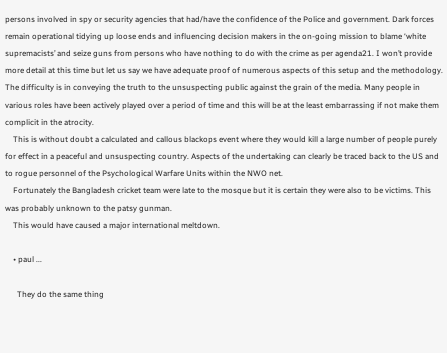persons involved in spy or security agencies that had/have the confidence of the Police and government. Dark forces remain operational tidying up loose ends and influencing decision makers in the on-going mission to blame ‘white supremacists’ and seize guns from persons who have nothing to do with the crime as per agenda21. I won’t provide more detail at this time but let us say we have adequate proof of numerous aspects of this setup and the methodology. The difficulty is in conveying the truth to the unsuspecting public against the grain of the media. Many people in various roles have been actively played over a period of time and this will be at the least embarrassing if not make them complicit in the atrocity.
    This is without doubt a calculated and callous blackops event where they would kill a large number of people purely for effect in a peaceful and unsuspecting country. Aspects of the undertaking can clearly be traced back to the US and to rogue personnel of the Psychological Warfare Units within the NWO net.
    Fortunately the Bangladesh cricket team were late to the mosque but it is certain they were also to be victims. This was probably unknown to the patsy gunman.
    This would have caused a major international meltdown.

    • paul ...

      They do the same thing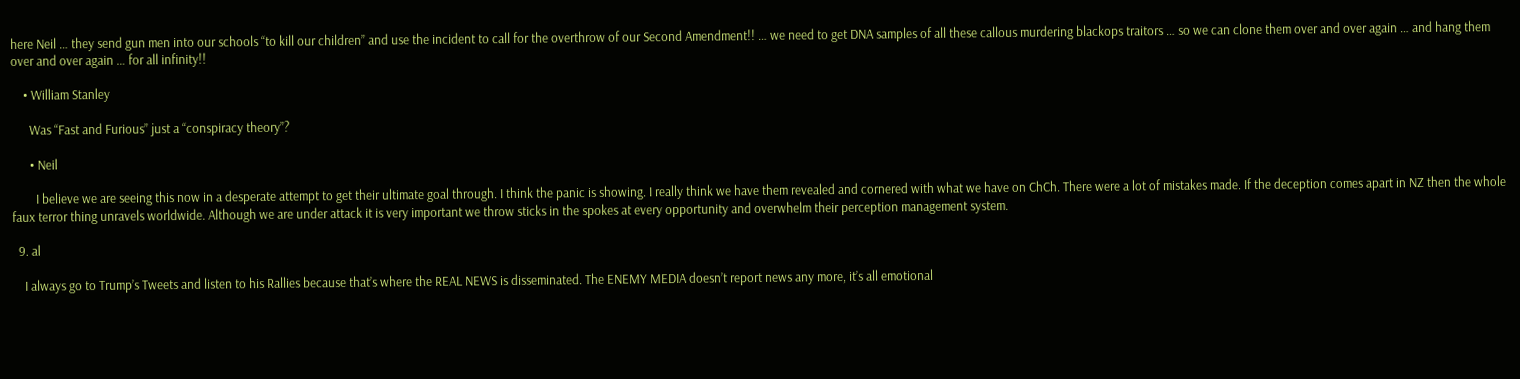here Neil … they send gun men into our schools “to kill our children” and use the incident to call for the overthrow of our Second Amendment!! … we need to get DNA samples of all these callous murdering blackops traitors … so we can clone them over and over again … and hang them over and over again … for all infinity!!

    • William Stanley

      Was “Fast and Furious” just a “conspiracy theory”?

      • Neil

        I believe we are seeing this now in a desperate attempt to get their ultimate goal through. I think the panic is showing. I really think we have them revealed and cornered with what we have on ChCh. There were a lot of mistakes made. If the deception comes apart in NZ then the whole faux terror thing unravels worldwide. Although we are under attack it is very important we throw sticks in the spokes at every opportunity and overwhelm their perception management system.

  9. al

    I always go to Trump’s Tweets and listen to his Rallies because that’s where the REAL NEWS is disseminated. The ENEMY MEDIA doesn’t report news any more, it’s all emotional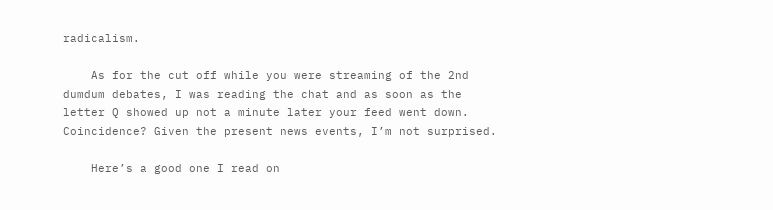radicalism.

    As for the cut off while you were streaming of the 2nd dumdum debates, I was reading the chat and as soon as the letter Q showed up not a minute later your feed went down. Coincidence? Given the present news events, I’m not surprised.

    Here’s a good one I read on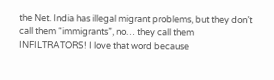the Net. India has illegal migrant problems, but they don’t call them “immigrants”, no… they call them INFILTRATORS! I love that word because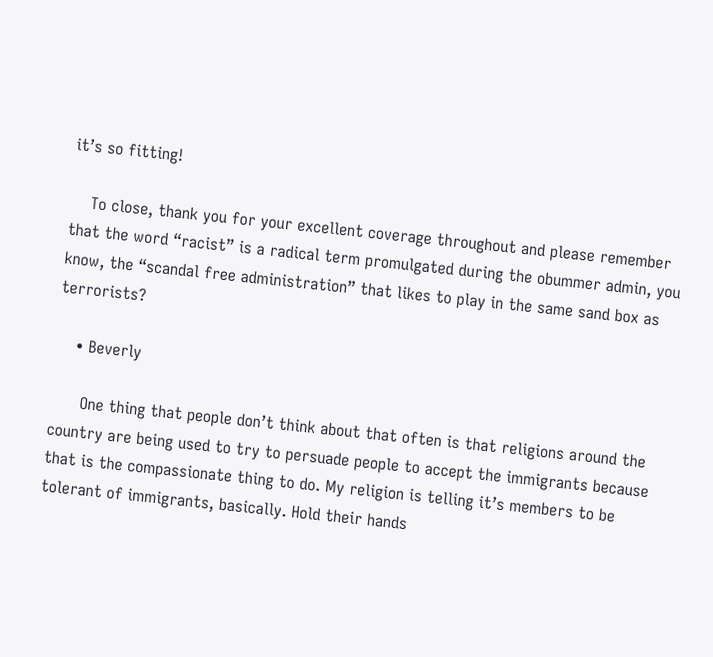it’s so fitting!

    To close, thank you for your excellent coverage throughout and please remember that the word “racist” is a radical term promulgated during the obummer admin, you know, the “scandal free administration” that likes to play in the same sand box as terrorists?

    • Beverly

      One thing that people don’t think about that often is that religions around the country are being used to try to persuade people to accept the immigrants because that is the compassionate thing to do. My religion is telling it’s members to be tolerant of immigrants, basically. Hold their hands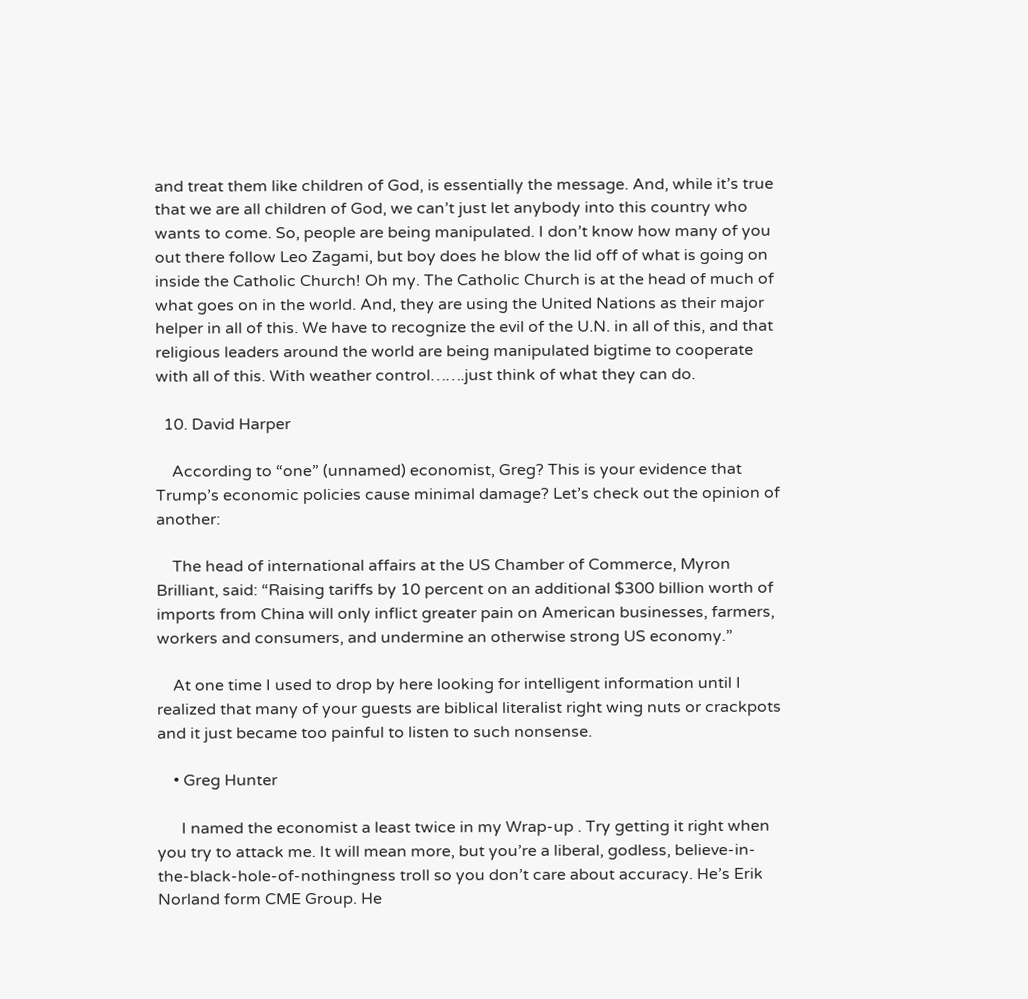and treat them like children of God, is essentially the message. And, while it’s true that we are all children of God, we can’t just let anybody into this country who wants to come. So, people are being manipulated. I don’t know how many of you out there follow Leo Zagami, but boy does he blow the lid off of what is going on inside the Catholic Church! Oh my. The Catholic Church is at the head of much of what goes on in the world. And, they are using the United Nations as their major helper in all of this. We have to recognize the evil of the U.N. in all of this, and that religious leaders around the world are being manipulated bigtime to cooperate with all of this. With weather control…….just think of what they can do.

  10. David Harper

    According to “one” (unnamed) economist, Greg? This is your evidence that Trump’s economic policies cause minimal damage? Let’s check out the opinion of another:

    The head of international affairs at the US Chamber of Commerce, Myron Brilliant, said: “Raising tariffs by 10 percent on an additional $300 billion worth of imports from China will only inflict greater pain on American businesses, farmers, workers and consumers, and undermine an otherwise strong US economy.”

    At one time I used to drop by here looking for intelligent information until I realized that many of your guests are biblical literalist right wing nuts or crackpots and it just became too painful to listen to such nonsense.

    • Greg Hunter

      I named the economist a least twice in my Wrap-up . Try getting it right when you try to attack me. It will mean more, but you’re a liberal, godless, believe-in-the-black-hole-of-nothingness troll so you don’t care about accuracy. He’s Erik Norland form CME Group. He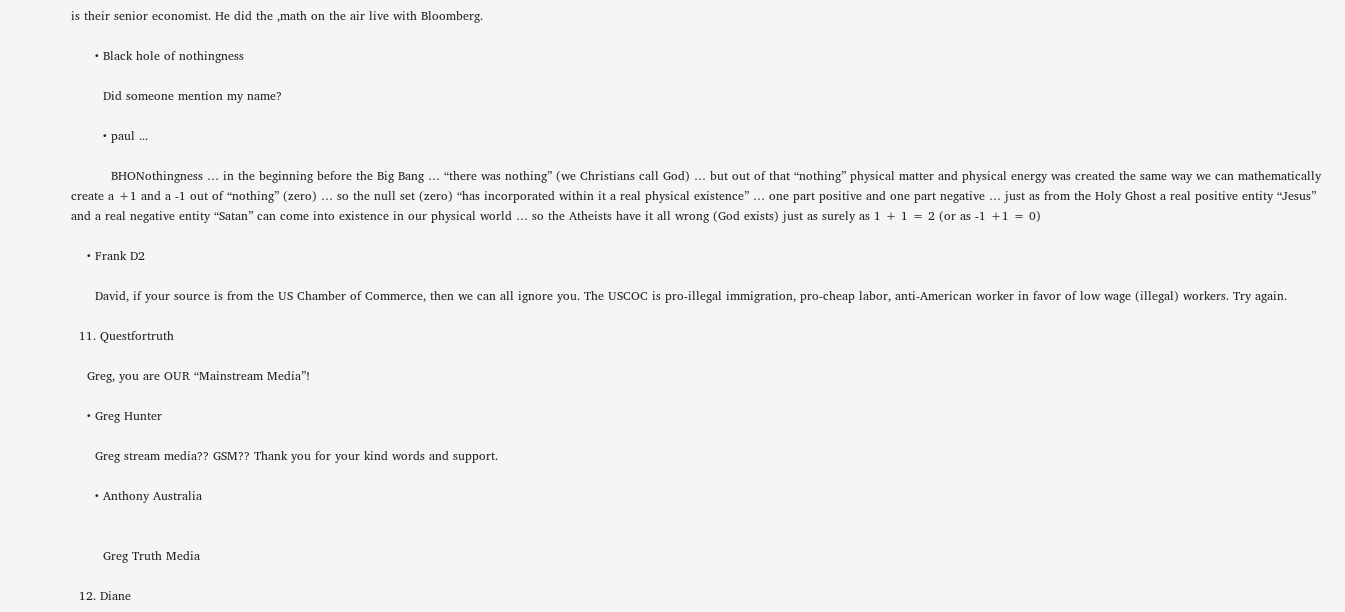is their senior economist. He did the ,math on the air live with Bloomberg.

      • Black hole of nothingness

        Did someone mention my name?

        • paul ...

          BHONothingness … in the beginning before the Big Bang … “there was nothing” (we Christians call God) … but out of that “nothing” physical matter and physical energy was created the same way we can mathematically create a +1 and a -1 out of “nothing” (zero) … so the null set (zero) “has incorporated within it a real physical existence” … one part positive and one part negative … just as from the Holy Ghost a real positive entity “Jesus” and a real negative entity “Satan” can come into existence in our physical world … so the Atheists have it all wrong (God exists) just as surely as 1 + 1 = 2 (or as -1 +1 = 0)

    • Frank D2

      David, if your source is from the US Chamber of Commerce, then we can all ignore you. The USCOC is pro-illegal immigration, pro-cheap labor, anti-American worker in favor of low wage (illegal) workers. Try again.

  11. Questfortruth

    Greg, you are OUR “Mainstream Media”!

    • Greg Hunter

      Greg stream media?? GSM?? Thank you for your kind words and support.

      • Anthony Australia


        Greg Truth Media

  12. Diane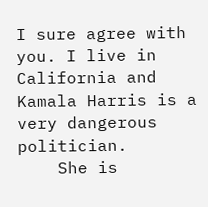I sure agree with you. I live in California and Kamala Harris is a very dangerous politician.
    She is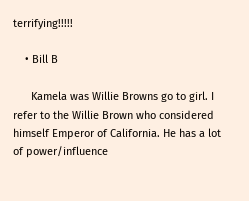terrifying!!!!!

    • Bill B

      Kamela was Willie Browns go to girl. I refer to the Willie Brown who considered himself Emperor of California. He has a lot of power/influence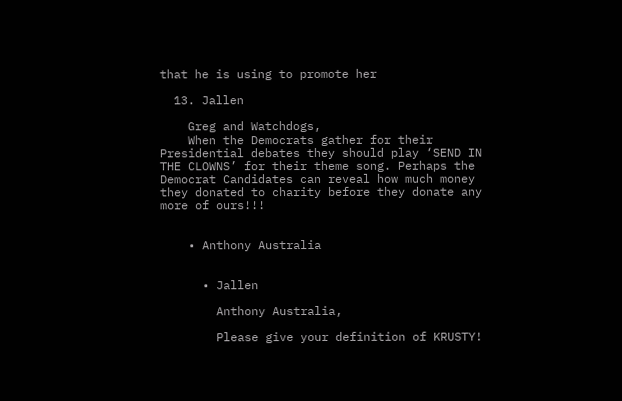that he is using to promote her

  13. Jallen

    Greg and Watchdogs,
    When the Democrats gather for their Presidential debates they should play ‘SEND IN THE CLOWNS’ for their theme song. Perhaps the Democrat Candidates can reveal how much money they donated to charity before they donate any more of ours!!!


    • Anthony Australia


      • Jallen

        Anthony Australia,

        Please give your definition of KRUSTY!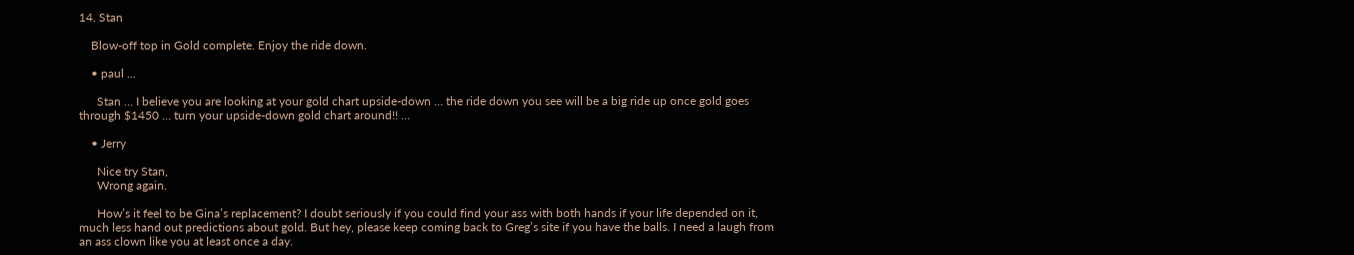14. Stan

    Blow-off top in Gold complete. Enjoy the ride down.

    • paul ...

      Stan … I believe you are looking at your gold chart upside-down … the ride down you see will be a big ride up once gold goes through $1450 … turn your upside-down gold chart around!! …

    • Jerry

      Nice try Stan,
      Wrong again.

      How’s it feel to be Gina’s replacement? I doubt seriously if you could find your ass with both hands if your life depended on it, much less hand out predictions about gold. But hey, please keep coming back to Greg’s site if you have the balls. I need a laugh from an ass clown like you at least once a day.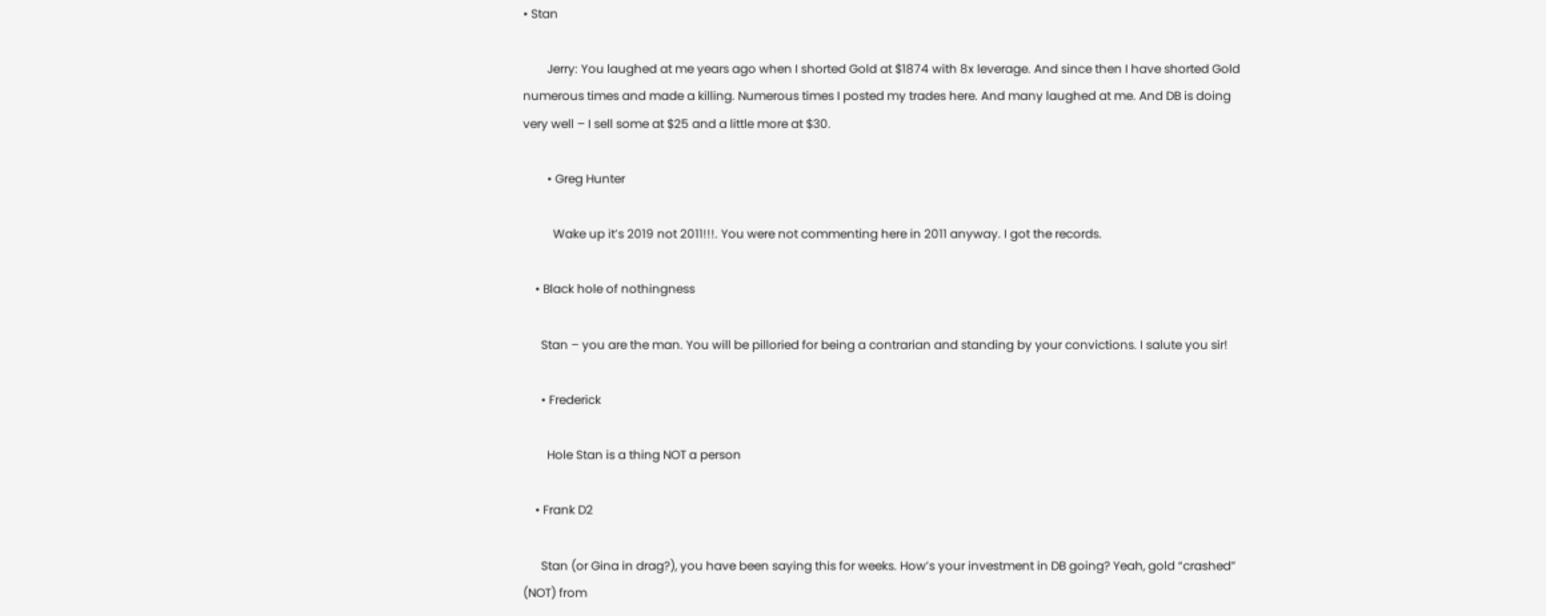• Stan

        Jerry: You laughed at me years ago when I shorted Gold at $1874 with 8x leverage. And since then I have shorted Gold numerous times and made a killing. Numerous times I posted my trades here. And many laughed at me. And DB is doing very well – I sell some at $25 and a little more at $30.

        • Greg Hunter

          Wake up it’s 2019 not 2011!!!. You were not commenting here in 2011 anyway. I got the records.

    • Black hole of nothingness

      Stan – you are the man. You will be pilloried for being a contrarian and standing by your convictions. I salute you sir!

      • Frederick

        Hole Stan is a thing NOT a person

    • Frank D2

      Stan (or Gina in drag?), you have been saying this for weeks. How’s your investment in DB going? Yeah, gold “crashed” (NOT) from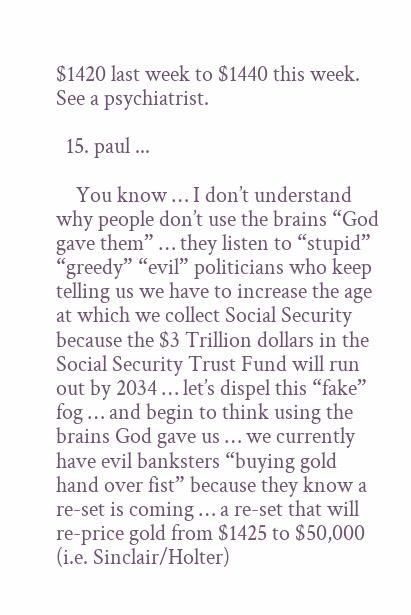$1420 last week to $1440 this week. See a psychiatrist.

  15. paul ...

    You know … I don’t understand why people don’t use the brains “God gave them” … they listen to “stupid” “greedy” “evil” politicians who keep telling us we have to increase the age at which we collect Social Security because the $3 Trillion dollars in the Social Security Trust Fund will run out by 2034 … let’s dispel this “fake” fog … and begin to think using the brains God gave us … we currently have evil banksters “buying gold hand over fist” because they know a re-set is coming … a re-set that will re-price gold from $1425 to $50,000 (i.e. Sinclair/Holter)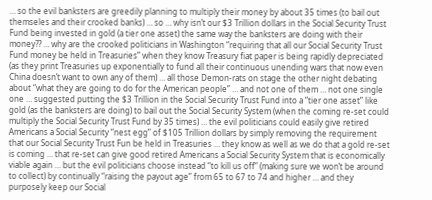… so the evil banksters are greedily planning to multiply their money by about 35 times (to bail out themseles and their crooked banks) … so … why isn’t our $3 Trillion dollars in the Social Security Trust Fund being invested in gold (a tier one asset) the same way the banksters are doing with their money?? … why are the crooked politicians in Washington “requiring that all our Social Security Trust Fund money be held in Treasuries” when they know Treasury fiat paper is being rapidly depreciated (as they print Treasuries up exponentially to fund all their continuous unending wars that now even China doesn’t want to own any of them) … all those Demon-rats on stage the other night debating about “what they are going to do for the American people” … and not one of them … not one single one … suggested putting the $3 Trillion in the Social Security Trust Fund into a “tier one asset” like gold (as the banksters are doing) to bail out the Social Security System (when the coming re-set could multiply the Social Security Trust Fund by 35 times) … the evil politicians could easily give retired Americans a Social Security “nest egg” of $105 Trillion dollars by simply removing the requirement that our Social Security Trust Fun be held in Treasuries … they know as well as we do that a gold re-set is coming … that re-set can give good retired Americans a Social Security System that is economically viable again … but the evil politicians choose instead “to kill us off” (making sure we won’t be around to collect) by continually “raising the payout age” from 65 to 67 to 74 and higher … and they purposely keep our Social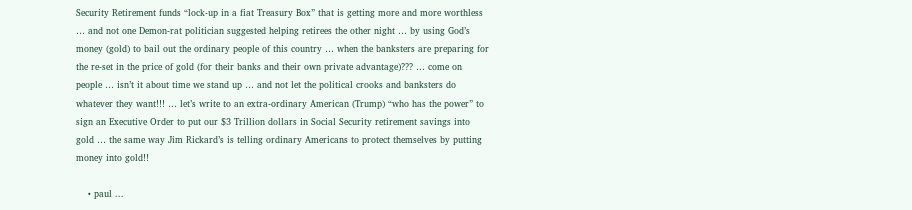Security Retirement funds “lock-up in a fiat Treasury Box” that is getting more and more worthless … and not one Demon-rat politician suggested helping retirees the other night … by using God’s money (gold) to bail out the ordinary people of this country … when the banksters are preparing for the re-set in the price of gold (for their banks and their own private advantage)??? … come on people … isn’t it about time we stand up … and not let the political crooks and banksters do whatever they want!!! … let’s write to an extra-ordinary American (Trump) “who has the power” to sign an Executive Order to put our $3 Trillion dollars in Social Security retirement savings into gold … the same way Jim Rickard’s is telling ordinary Americans to protect themselves by putting money into gold!!

    • paul ...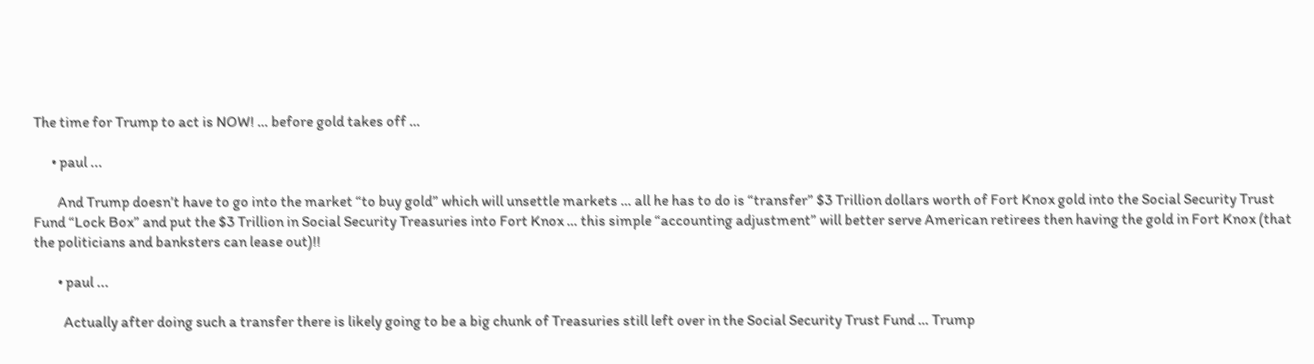The time for Trump to act is NOW! … before gold takes off …

      • paul ...

        And Trump doesn’t have to go into the market “to buy gold” which will unsettle markets … all he has to do is “transfer” $3 Trillion dollars worth of Fort Knox gold into the Social Security Trust Fund “Lock Box” and put the $3 Trillion in Social Security Treasuries into Fort Knox … this simple “accounting adjustment” will better serve American retirees then having the gold in Fort Knox (that the politicians and banksters can lease out)!!

        • paul ...

          Actually after doing such a transfer there is likely going to be a big chunk of Treasuries still left over in the Social Security Trust Fund … Trump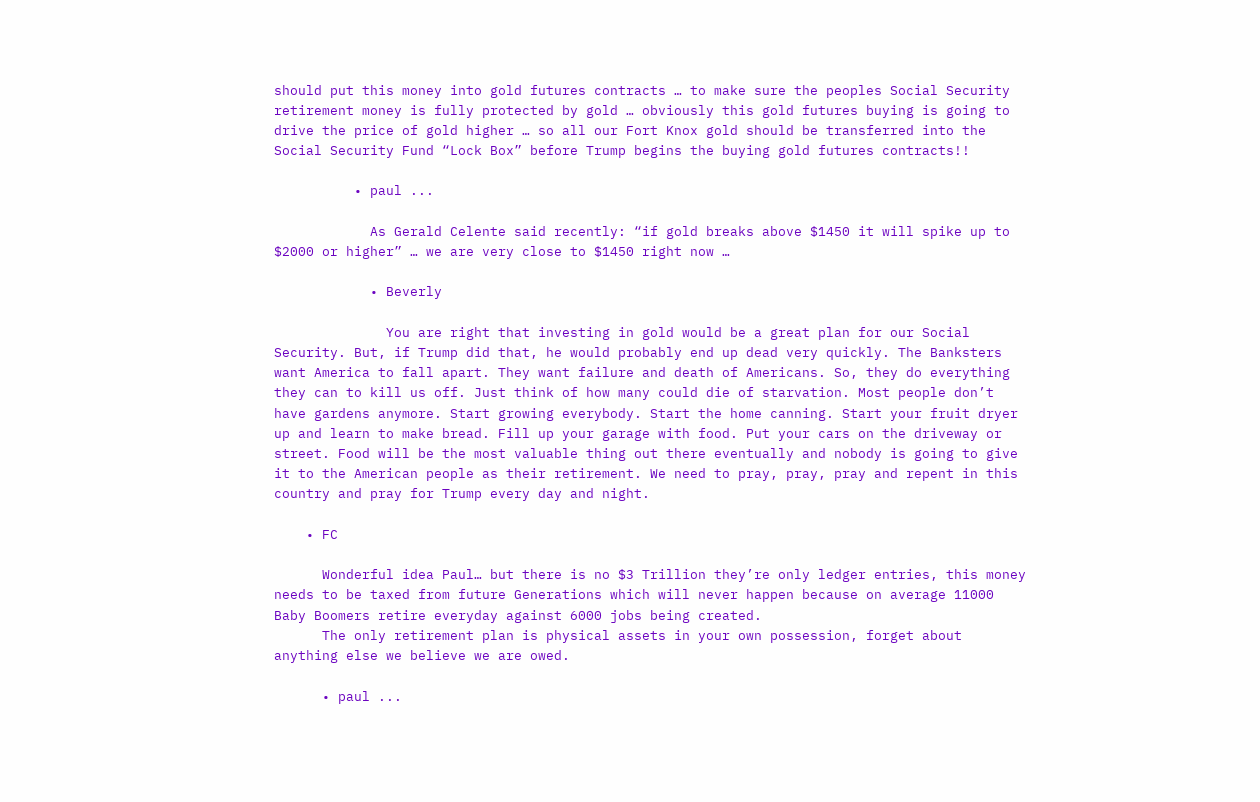should put this money into gold futures contracts … to make sure the peoples Social Security retirement money is fully protected by gold … obviously this gold futures buying is going to drive the price of gold higher … so all our Fort Knox gold should be transferred into the Social Security Fund “Lock Box” before Trump begins the buying gold futures contracts!!

          • paul ...

            As Gerald Celente said recently: “if gold breaks above $1450 it will spike up to $2000 or higher” … we are very close to $1450 right now …

            • Beverly

              You are right that investing in gold would be a great plan for our Social Security. But, if Trump did that, he would probably end up dead very quickly. The Banksters want America to fall apart. They want failure and death of Americans. So, they do everything they can to kill us off. Just think of how many could die of starvation. Most people don’t have gardens anymore. Start growing everybody. Start the home canning. Start your fruit dryer up and learn to make bread. Fill up your garage with food. Put your cars on the driveway or street. Food will be the most valuable thing out there eventually and nobody is going to give it to the American people as their retirement. We need to pray, pray, pray and repent in this country and pray for Trump every day and night.

    • FC

      Wonderful idea Paul… but there is no $3 Trillion they’re only ledger entries, this money needs to be taxed from future Generations which will never happen because on average 11000 Baby Boomers retire everyday against 6000 jobs being created.
      The only retirement plan is physical assets in your own possession, forget about anything else we believe we are owed.

      • paul ...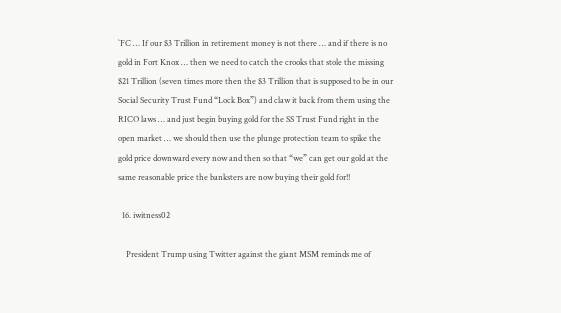`FC … If our $3 Trillion in retirement money is not there … and if there is no gold in Fort Knox … then we need to catch the crooks that stole the missing $21 Trillion (seven times more then the $3 Trillion that is supposed to be in our Social Security Trust Fund “Lock Box”) and claw it back from them using the RICO laws … and just begin buying gold for the SS Trust Fund right in the open market … we should then use the plunge protection team to spike the gold price downward every now and then so that “we” can get our gold at the same reasonable price the banksters are now buying their gold for!!

  16. iwitness02

    President Trump using Twitter against the giant MSM reminds me of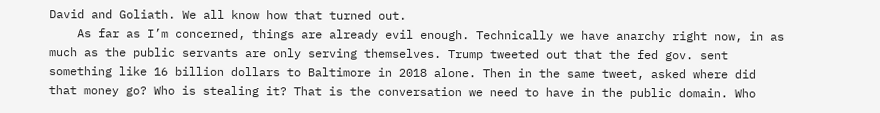David and Goliath. We all know how that turned out.
    As far as I’m concerned, things are already evil enough. Technically we have anarchy right now, in as much as the public servants are only serving themselves. Trump tweeted out that the fed gov. sent something like 16 billion dollars to Baltimore in 2018 alone. Then in the same tweet, asked where did that money go? Who is stealing it? That is the conversation we need to have in the public domain. Who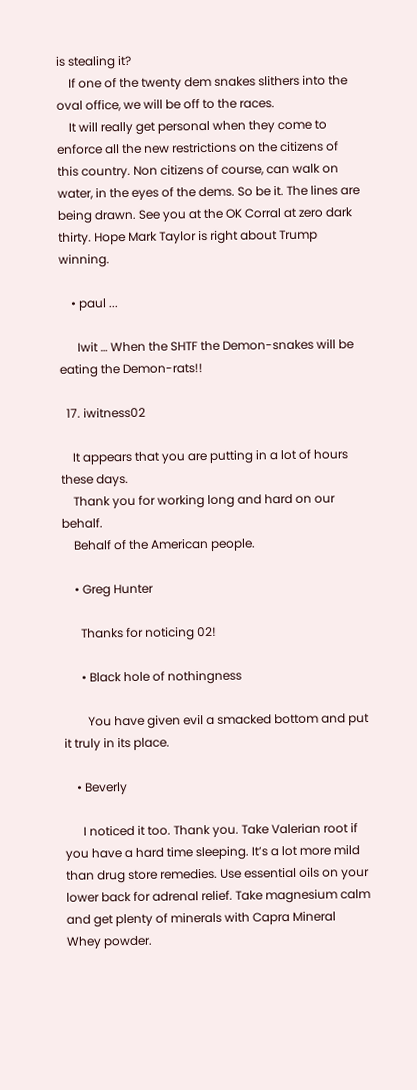is stealing it?
    If one of the twenty dem snakes slithers into the oval office, we will be off to the races.
    It will really get personal when they come to enforce all the new restrictions on the citizens of this country. Non citizens of course, can walk on water, in the eyes of the dems. So be it. The lines are being drawn. See you at the OK Corral at zero dark thirty. Hope Mark Taylor is right about Trump winning.

    • paul ...

      Iwit … When the SHTF the Demon-snakes will be eating the Demon-rats!!

  17. iwitness02

    It appears that you are putting in a lot of hours these days.
    Thank you for working long and hard on our behalf.
    Behalf of the American people.

    • Greg Hunter

      Thanks for noticing 02!

      • Black hole of nothingness

        You have given evil a smacked bottom and put it truly in its place.

    • Beverly

      I noticed it too. Thank you. Take Valerian root if you have a hard time sleeping. It’s a lot more mild than drug store remedies. Use essential oils on your lower back for adrenal relief. Take magnesium calm and get plenty of minerals with Capra Mineral Whey powder.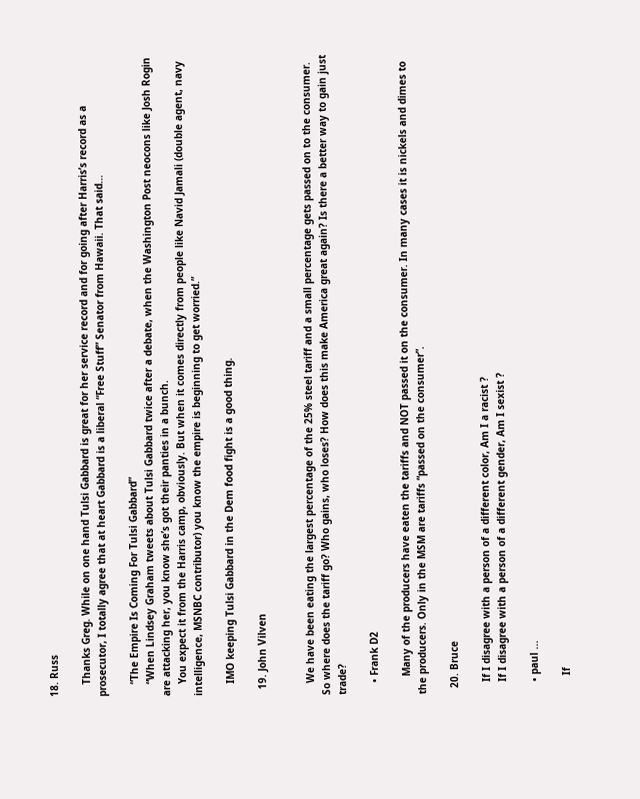18. Russ

    Thanks Greg. While on one hand Tulsi Gabbard is great for her service record and for going after Harris’s record as a prosecutor, I totally agree that at heart Gabbard is a liberal “Free Stuff” Senator from Hawaii. That said…

    “The Empire Is Coming For Tulsi Gabbard”
    “When Lindsey Graham tweets about Tulsi Gabbard twice after a debate, when the Washington Post neocons like Josh Rogin are attacking her, you know she’s got their panties in a bunch.
    You expect it from the Harris camp, obviously. But when it comes directly from people like Navid Jamali (double agent, navy intelligence, MSNBC contributor) you know the empire is beginning to get worried.”

    IMO keeping Tulsi Gabbard in the Dem food fight is a good thing.

  19. John Vilven


    We have been eating the largest percentage of the 25% steel tariff and a small percentage gets passed on to the consumer. So where does the tariff go? Who gains, who loses? How does this make America great again? Is there a better way to gain just trade?

    • Frank D2

      Many of the producers have eaten the tariffs and NOT passed it on the consumer. In many cases it is nickels and dimes to the producers. Only in the MSM are tariffs “passed on the consumer”.

  20. Bruce

    If I disagree with a person of a different color, Am I a racist ?
    If I disagree with a person of a different gender, Am I sexist ?

    • paul ...

      If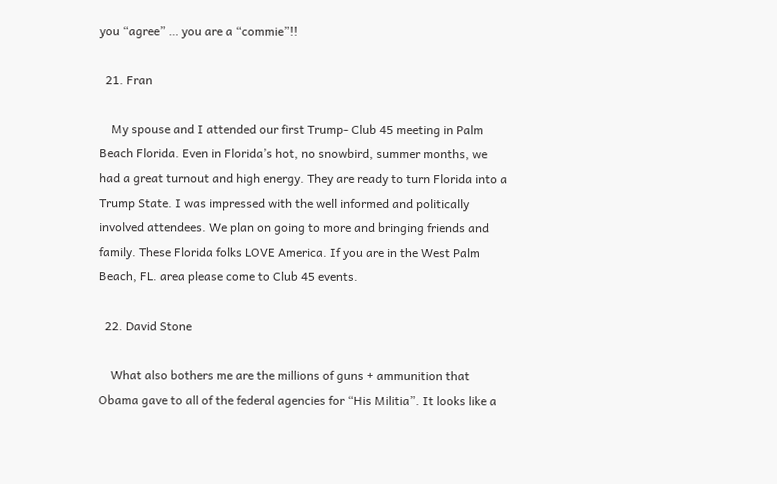you “agree” … you are a “commie”!!

  21. Fran

    My spouse and I attended our first Trump- Club 45 meeting in Palm Beach Florida. Even in Florida’s hot, no snowbird, summer months, we had a great turnout and high energy. They are ready to turn Florida into a Trump State. I was impressed with the well informed and politically involved attendees. We plan on going to more and bringing friends and family. These Florida folks LOVE America. If you are in the West Palm Beach, FL. area please come to Club 45 events.

  22. David Stone

    What also bothers me are the millions of guns + ammunition that Obama gave to all of the federal agencies for “His Militia”. It looks like a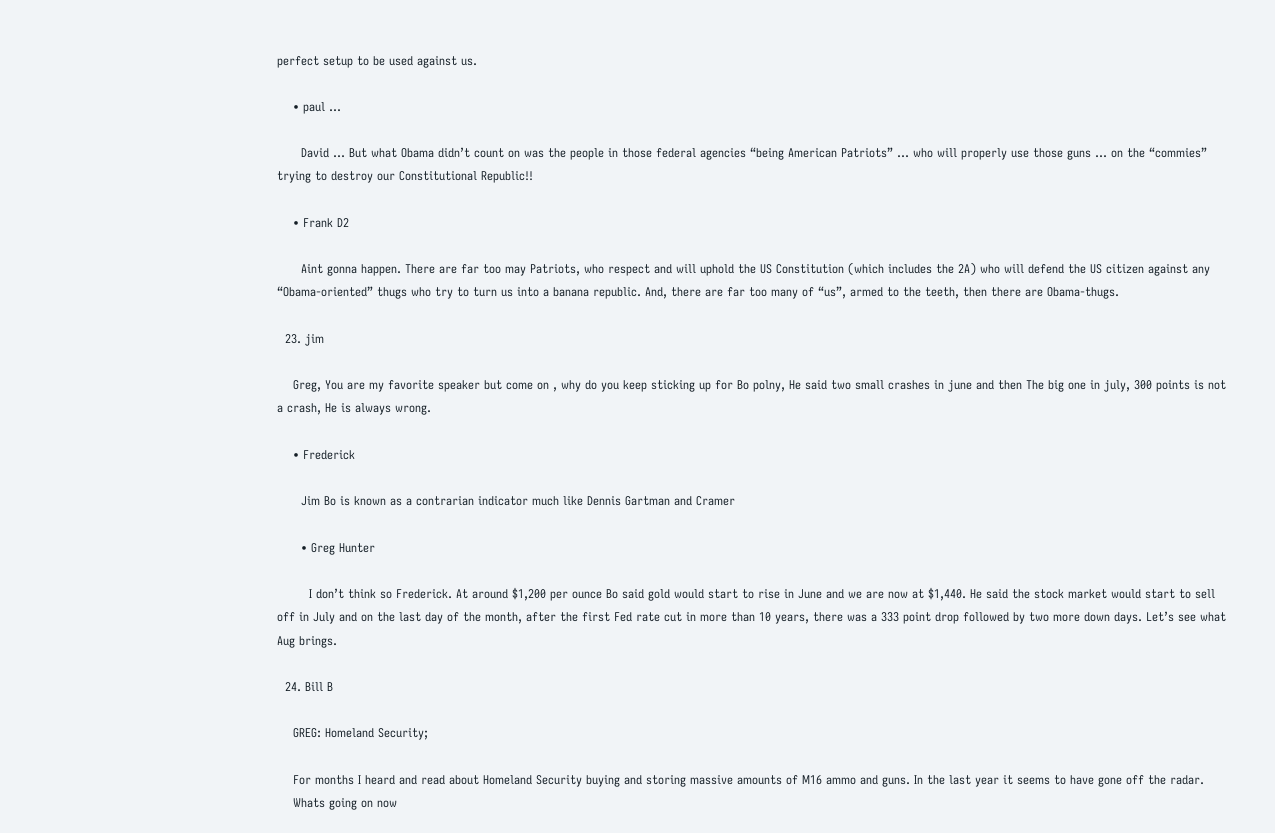perfect setup to be used against us.

    • paul ...

      David … But what Obama didn’t count on was the people in those federal agencies “being American Patriots” … who will properly use those guns … on the “commies” trying to destroy our Constitutional Republic!!

    • Frank D2

      Aint gonna happen. There are far too may Patriots, who respect and will uphold the US Constitution (which includes the 2A) who will defend the US citizen against any “Obama-oriented” thugs who try to turn us into a banana republic. And, there are far too many of “us”, armed to the teeth, then there are Obama-thugs.

  23. jim

    Greg, You are my favorite speaker but come on , why do you keep sticking up for Bo polny, He said two small crashes in june and then The big one in july, 300 points is not a crash, He is always wrong.

    • Frederick

      Jim Bo is known as a contrarian indicator much like Dennis Gartman and Cramer

      • Greg Hunter

        I don’t think so Frederick. At around $1,200 per ounce Bo said gold would start to rise in June and we are now at $1,440. He said the stock market would start to sell off in July and on the last day of the month, after the first Fed rate cut in more than 10 years, there was a 333 point drop followed by two more down days. Let’s see what Aug brings.

  24. Bill B

    GREG: Homeland Security;

    For months I heard and read about Homeland Security buying and storing massive amounts of M16 ammo and guns. In the last year it seems to have gone off the radar.
    Whats going on now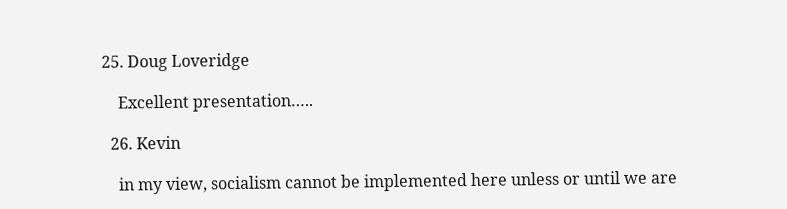25. Doug Loveridge

    Excellent presentation…..

  26. Kevin

    in my view, socialism cannot be implemented here unless or until we are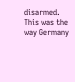disarmed. This was the way Germany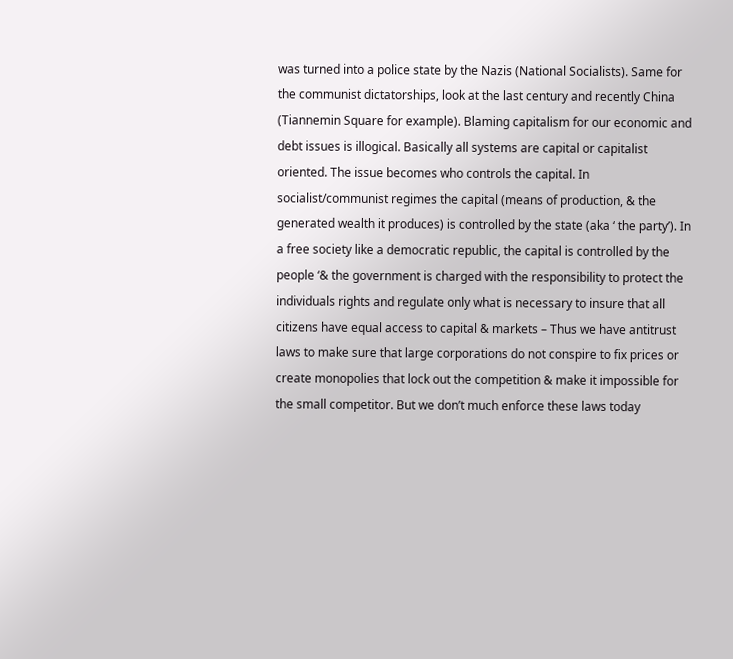was turned into a police state by the Nazis (National Socialists). Same for the communist dictatorships, look at the last century and recently China (Tiannemin Square for example). Blaming capitalism for our economic and debt issues is illogical. Basically all systems are capital or capitalist oriented. The issue becomes who controls the capital. In socialist/communist regimes the capital (means of production, & the generated wealth it produces) is controlled by the state (aka ‘ the party’). In a free society like a democratic republic, the capital is controlled by the people ‘& the government is charged with the responsibility to protect the individuals rights and regulate only what is necessary to insure that all citizens have equal access to capital & markets – Thus we have antitrust laws to make sure that large corporations do not conspire to fix prices or create monopolies that lock out the competition & make it impossible for the small competitor. But we don’t much enforce these laws today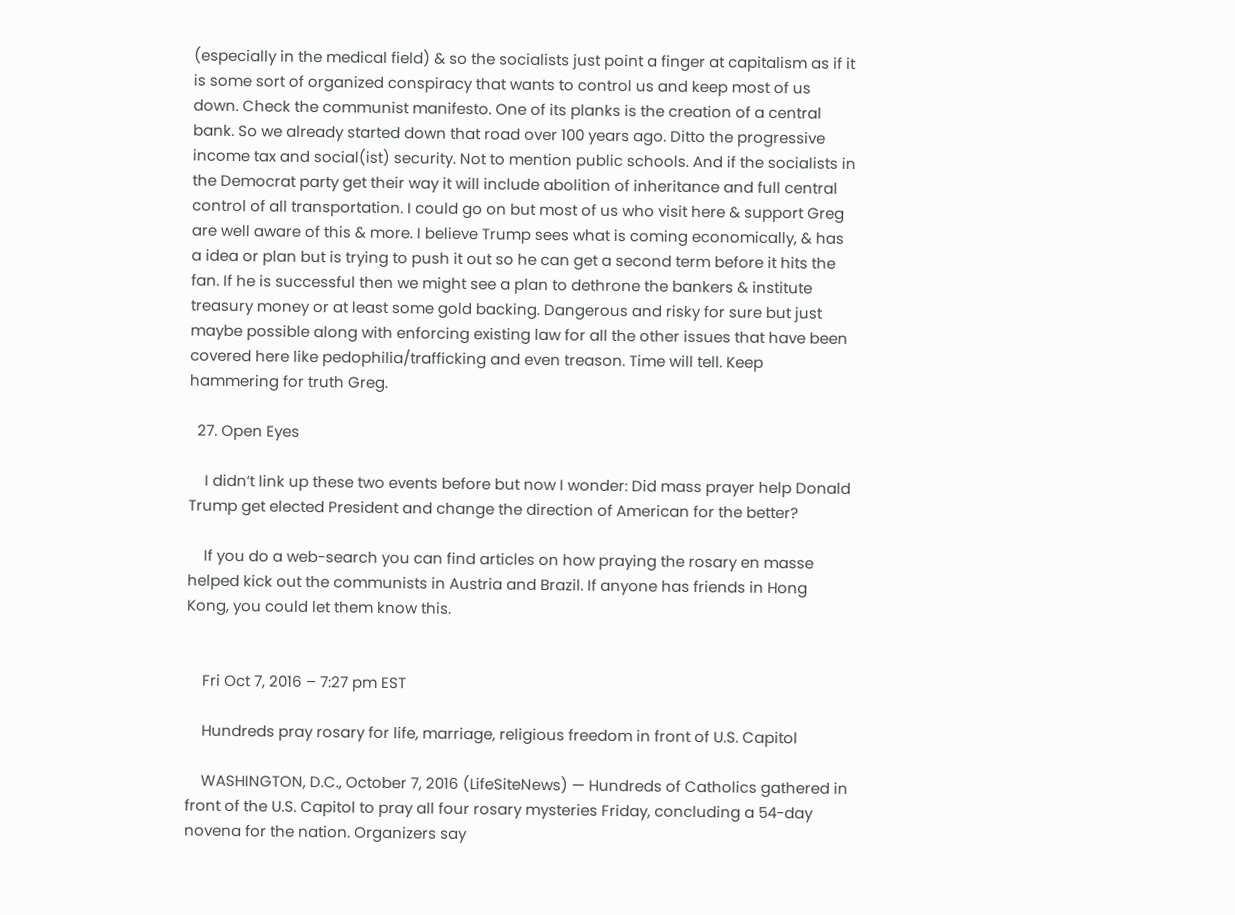(especially in the medical field) & so the socialists just point a finger at capitalism as if it is some sort of organized conspiracy that wants to control us and keep most of us down. Check the communist manifesto. One of its planks is the creation of a central bank. So we already started down that road over 100 years ago. Ditto the progressive income tax and social(ist) security. Not to mention public schools. And if the socialists in the Democrat party get their way it will include abolition of inheritance and full central control of all transportation. I could go on but most of us who visit here & support Greg are well aware of this & more. I believe Trump sees what is coming economically, & has a idea or plan but is trying to push it out so he can get a second term before it hits the fan. If he is successful then we might see a plan to dethrone the bankers & institute treasury money or at least some gold backing. Dangerous and risky for sure but just maybe possible along with enforcing existing law for all the other issues that have been covered here like pedophilia/trafficking and even treason. Time will tell. Keep hammering for truth Greg.

  27. Open Eyes

    I didn’t link up these two events before but now I wonder: Did mass prayer help Donald Trump get elected President and change the direction of American for the better?

    If you do a web-search you can find articles on how praying the rosary en masse helped kick out the communists in Austria and Brazil. If anyone has friends in Hong Kong, you could let them know this.


    Fri Oct 7, 2016 – 7:27 pm EST

    Hundreds pray rosary for life, marriage, religious freedom in front of U.S. Capitol

    WASHINGTON, D.C., October 7, 2016 (LifeSiteNews) — Hundreds of Catholics gathered in front of the U.S. Capitol to pray all four rosary mysteries Friday, concluding a 54-day novena for the nation. Organizers say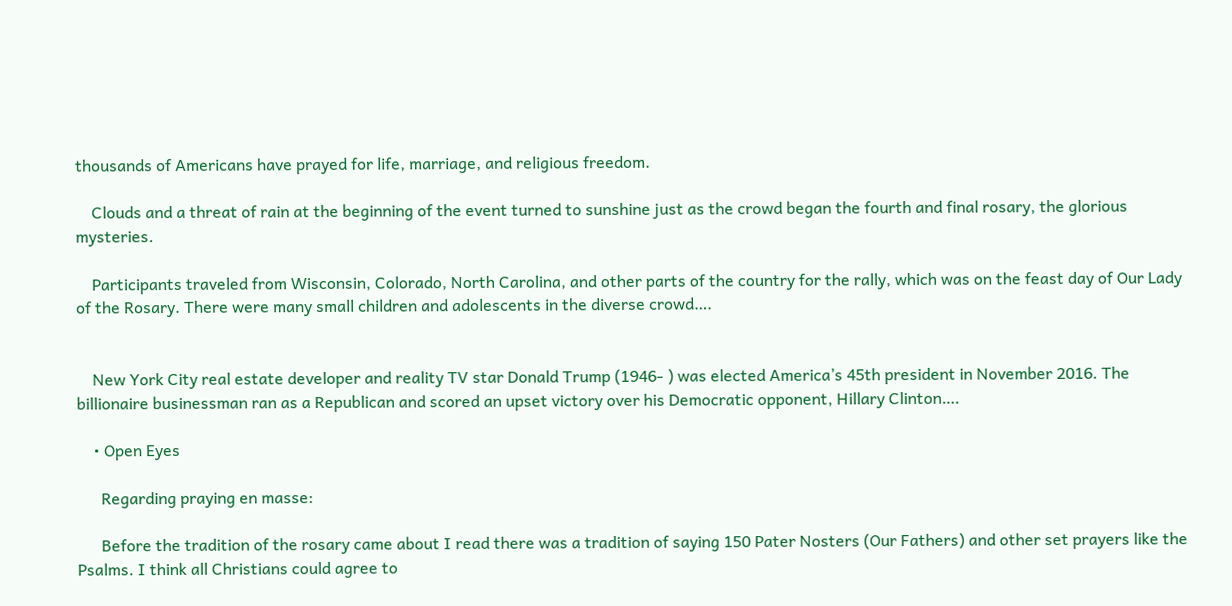thousands of Americans have prayed for life, marriage, and religious freedom.

    Clouds and a threat of rain at the beginning of the event turned to sunshine just as the crowd began the fourth and final rosary, the glorious mysteries.

    Participants traveled from Wisconsin, Colorado, North Carolina, and other parts of the country for the rally, which was on the feast day of Our Lady of the Rosary. There were many small children and adolescents in the diverse crowd….


    New York City real estate developer and reality TV star Donald Trump (1946- ) was elected America’s 45th president in November 2016. The billionaire businessman ran as a Republican and scored an upset victory over his Democratic opponent, Hillary Clinton….

    • Open Eyes

      Regarding praying en masse:

      Before the tradition of the rosary came about I read there was a tradition of saying 150 Pater Nosters (Our Fathers) and other set prayers like the Psalms. I think all Christians could agree to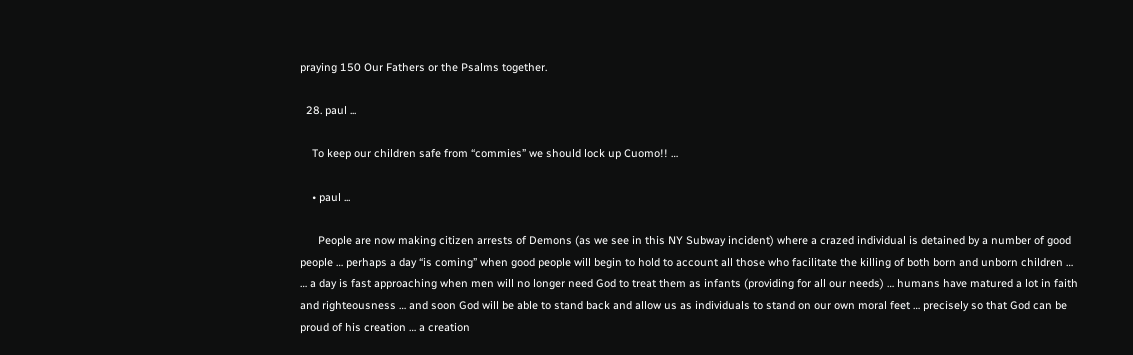praying 150 Our Fathers or the Psalms together.

  28. paul ...

    To keep our children safe from “commies” we should lock up Cuomo!! …

    • paul ...

      People are now making citizen arrests of Demons (as we see in this NY Subway incident) where a crazed individual is detained by a number of good people … perhaps a day “is coming” when good people will begin to hold to account all those who facilitate the killing of both born and unborn children … … a day is fast approaching when men will no longer need God to treat them as infants (providing for all our needs) … humans have matured a lot in faith and righteousness … and soon God will be able to stand back and allow us as individuals to stand on our own moral feet … precisely so that God can be proud of his creation … a creation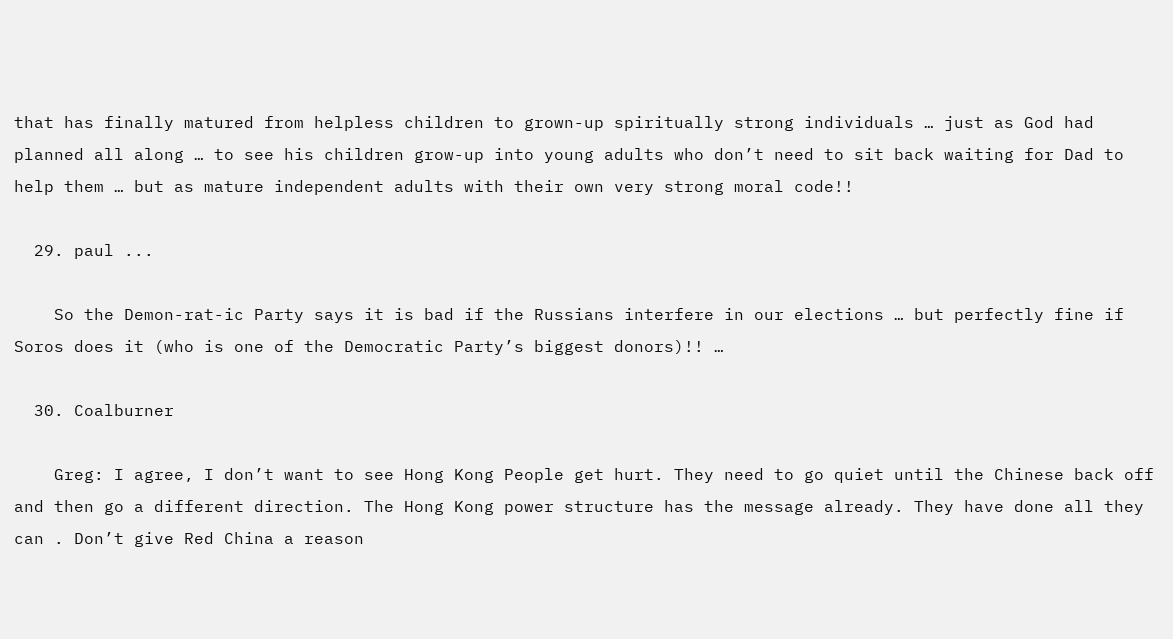that has finally matured from helpless children to grown-up spiritually strong individuals … just as God had planned all along … to see his children grow-up into young adults who don’t need to sit back waiting for Dad to help them … but as mature independent adults with their own very strong moral code!!

  29. paul ...

    So the Demon-rat-ic Party says it is bad if the Russians interfere in our elections … but perfectly fine if Soros does it (who is one of the Democratic Party’s biggest donors)!! …

  30. Coalburner

    Greg: I agree, I don’t want to see Hong Kong People get hurt. They need to go quiet until the Chinese back off and then go a different direction. The Hong Kong power structure has the message already. They have done all they can . Don’t give Red China a reason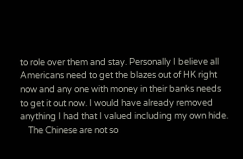to role over them and stay. Personally I believe all Americans need to get the blazes out of HK right now and any one with money in their banks needs to get it out now. I would have already removed anything I had that I valued including my own hide.
    The Chinese are not so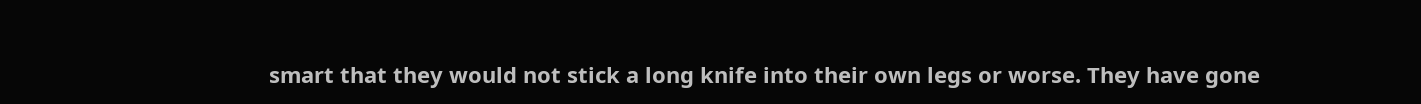smart that they would not stick a long knife into their own legs or worse. They have gone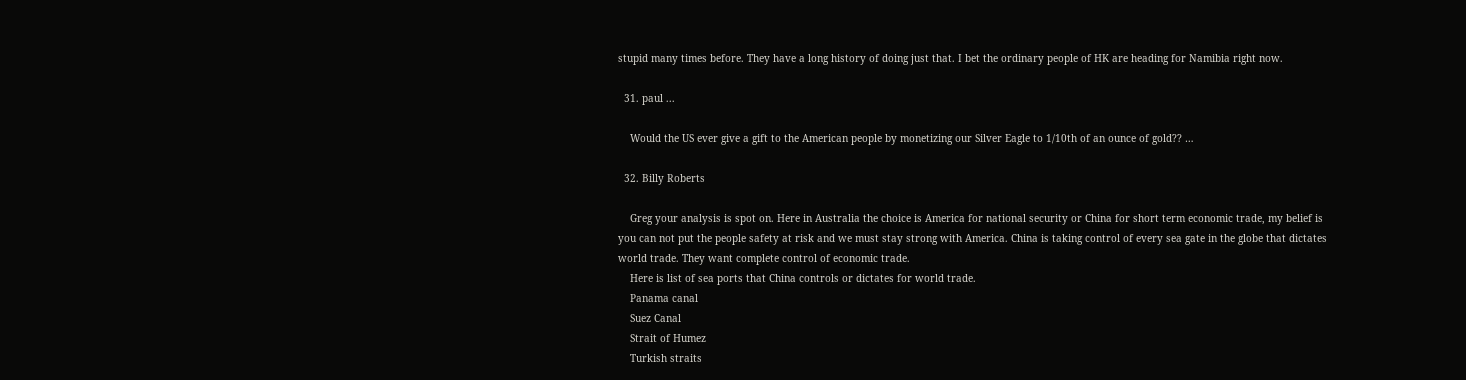stupid many times before. They have a long history of doing just that. I bet the ordinary people of HK are heading for Namibia right now.

  31. paul ...

    Would the US ever give a gift to the American people by monetizing our Silver Eagle to 1/10th of an ounce of gold?? …

  32. Billy Roberts

    Greg your analysis is spot on. Here in Australia the choice is America for national security or China for short term economic trade, my belief is you can not put the people safety at risk and we must stay strong with America. China is taking control of every sea gate in the globe that dictates world trade. They want complete control of economic trade.
    Here is list of sea ports that China controls or dictates for world trade.
    Panama canal
    Suez Canal
    Strait of Humez
    Turkish straits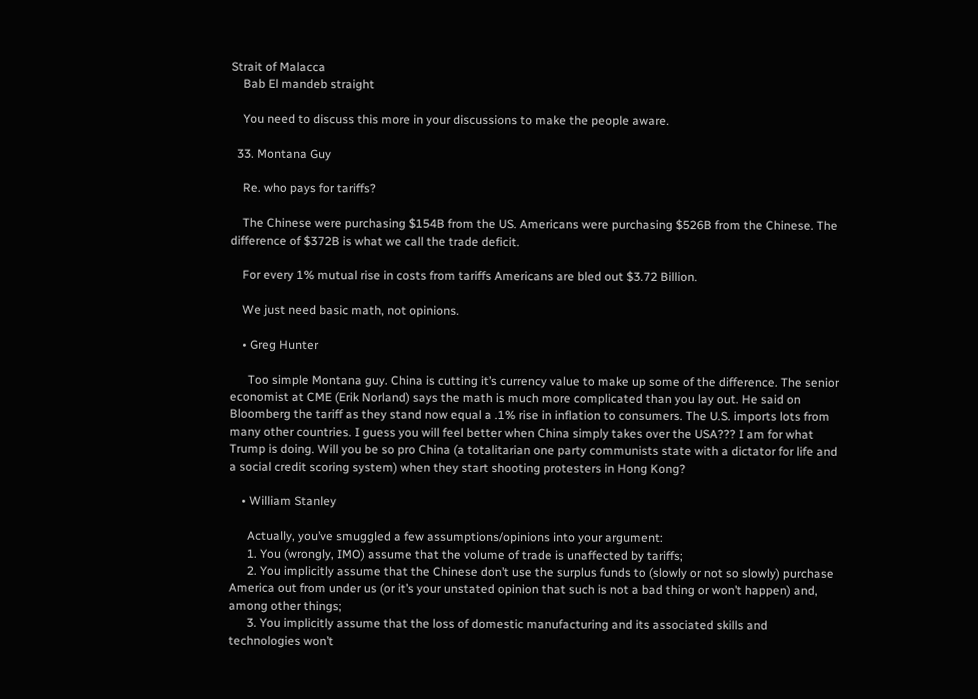Strait of Malacca
    Bab El mandeb straight

    You need to discuss this more in your discussions to make the people aware.

  33. Montana Guy

    Re. who pays for tariffs?

    The Chinese were purchasing $154B from the US. Americans were purchasing $526B from the Chinese. The difference of $372B is what we call the trade deficit.

    For every 1% mutual rise in costs from tariffs Americans are bled out $3.72 Billion.

    We just need basic math, not opinions.

    • Greg Hunter

      Too simple Montana guy. China is cutting it’s currency value to make up some of the difference. The senior economist at CME (Erik Norland) says the math is much more complicated than you lay out. He said on Bloomberg the tariff as they stand now equal a .1% rise in inflation to consumers. The U.S. imports lots from many other countries. I guess you will feel better when China simply takes over the USA??? I am for what Trump is doing. Will you be so pro China (a totalitarian one party communists state with a dictator for life and a social credit scoring system) when they start shooting protesters in Hong Kong?

    • William Stanley

      Actually, you’ve smuggled a few assumptions/opinions into your argument:
      1. You (wrongly, IMO) assume that the volume of trade is unaffected by tariffs;
      2. You implicitly assume that the Chinese don’t use the surplus funds to (slowly or not so slowly) purchase America out from under us (or it’s your unstated opinion that such is not a bad thing or won’t happen) and, among other things;
      3. You implicitly assume that the loss of domestic manufacturing and its associated skills and technologies won’t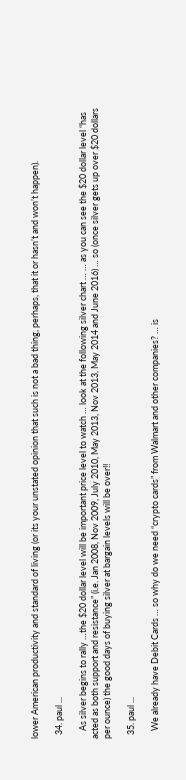lower American productivity and standard of living (or its your unstated opinion that such is not a bad thing, perhaps, that it or hasn’t and won’t happen).

  34. paul ...

    As silver begins to rally …the $20 dollar level will be important price level to watch … look at the following silver chart … … as you can see the $20 dollar level “has acted as both support and resistance” (i.e. Jan 2008, Nov 2009, July 2010, May 2013, Nov 2013, May 2014 and June 2016) … so (once silver gets up over $20 dollars per ounce) the good days of buying silver at bargain levels will be over!!

  35. paul ...

    We already have Debit Cards … so why do we need “crypto cards” from Walmart and other companies? … is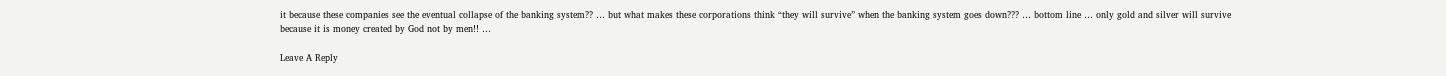it because these companies see the eventual collapse of the banking system?? … but what makes these corporations think “they will survive” when the banking system goes down??? … bottom line … only gold and silver will survive because it is money created by God not by men!! …

Leave A Reply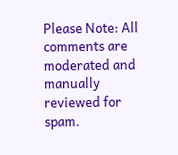Please Note: All comments are moderated and manually reviewed for spam.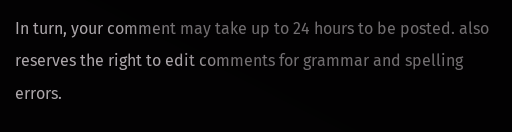In turn, your comment may take up to 24 hours to be posted. also reserves the right to edit comments for grammar and spelling errors.